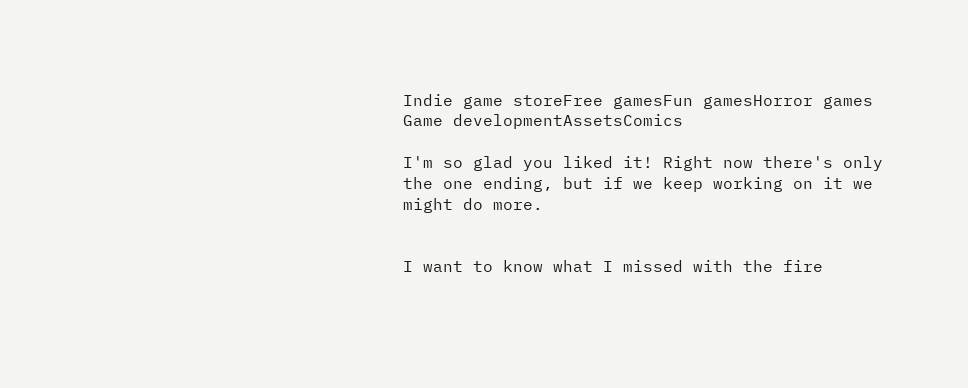Indie game storeFree gamesFun gamesHorror games
Game developmentAssetsComics

I'm so glad you liked it! Right now there's only the one ending, but if we keep working on it we might do more.


I want to know what I missed with the fire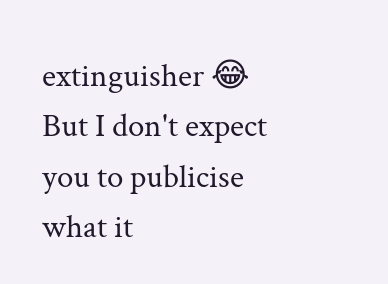extinguisher 😂 But I don't expect you to publicise what it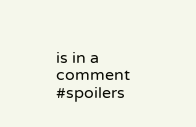is in a comment  #spoilers